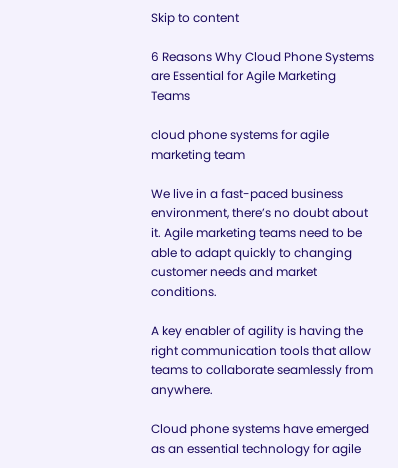Skip to content

6 Reasons Why Cloud Phone Systems are Essential for Agile Marketing Teams

cloud phone systems for agile marketing team

We live in a fast-paced business environment, there’s no doubt about it. Agile marketing teams need to be able to adapt quickly to changing customer needs and market conditions.

A key enabler of agility is having the right communication tools that allow teams to collaborate seamlessly from anywhere.

Cloud phone systems have emerged as an essential technology for agile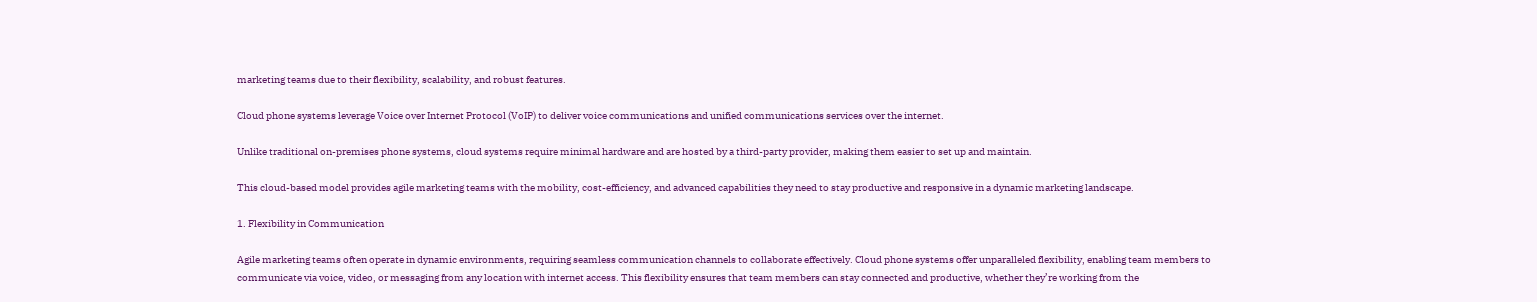marketing teams due to their flexibility, scalability, and robust features.

Cloud phone systems leverage Voice over Internet Protocol (VoIP) to deliver voice communications and unified communications services over the internet.

Unlike traditional on-premises phone systems, cloud systems require minimal hardware and are hosted by a third-party provider, making them easier to set up and maintain.

This cloud-based model provides agile marketing teams with the mobility, cost-efficiency, and advanced capabilities they need to stay productive and responsive in a dynamic marketing landscape.

1. Flexibility in Communication

Agile marketing teams often operate in dynamic environments, requiring seamless communication channels to collaborate effectively. Cloud phone systems offer unparalleled flexibility, enabling team members to communicate via voice, video, or messaging from any location with internet access. This flexibility ensures that team members can stay connected and productive, whether they’re working from the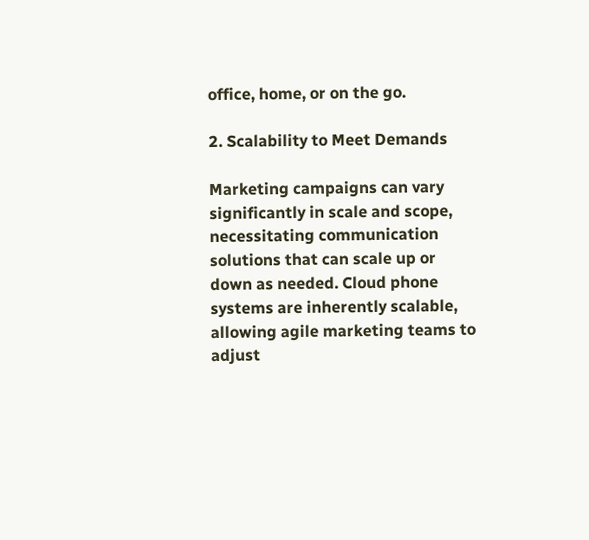office, home, or on the go.

2. Scalability to Meet Demands

Marketing campaigns can vary significantly in scale and scope, necessitating communication solutions that can scale up or down as needed. Cloud phone systems are inherently scalable, allowing agile marketing teams to adjust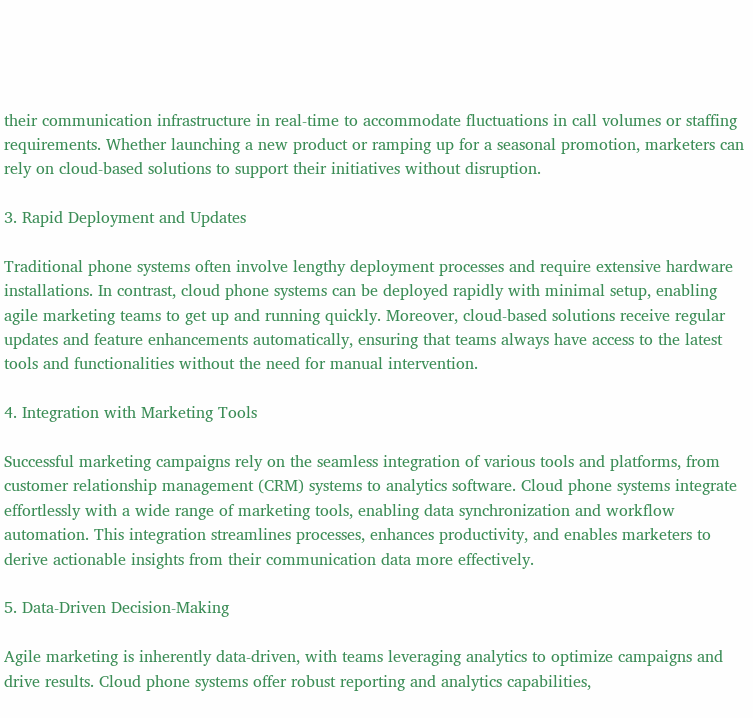their communication infrastructure in real-time to accommodate fluctuations in call volumes or staffing requirements. Whether launching a new product or ramping up for a seasonal promotion, marketers can rely on cloud-based solutions to support their initiatives without disruption.

3. Rapid Deployment and Updates

Traditional phone systems often involve lengthy deployment processes and require extensive hardware installations. In contrast, cloud phone systems can be deployed rapidly with minimal setup, enabling agile marketing teams to get up and running quickly. Moreover, cloud-based solutions receive regular updates and feature enhancements automatically, ensuring that teams always have access to the latest tools and functionalities without the need for manual intervention.

4. Integration with Marketing Tools

Successful marketing campaigns rely on the seamless integration of various tools and platforms, from customer relationship management (CRM) systems to analytics software. Cloud phone systems integrate effortlessly with a wide range of marketing tools, enabling data synchronization and workflow automation. This integration streamlines processes, enhances productivity, and enables marketers to derive actionable insights from their communication data more effectively.

5. Data-Driven Decision-Making

Agile marketing is inherently data-driven, with teams leveraging analytics to optimize campaigns and drive results. Cloud phone systems offer robust reporting and analytics capabilities,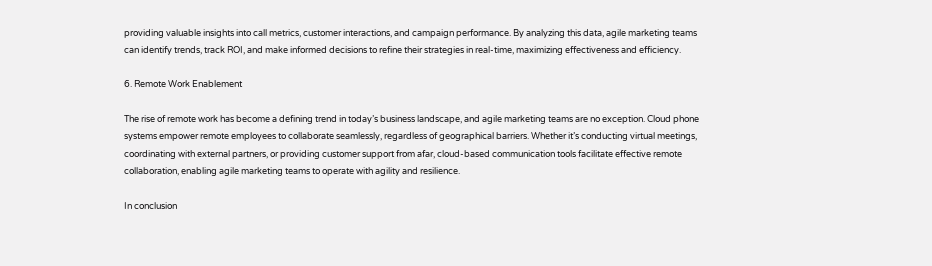providing valuable insights into call metrics, customer interactions, and campaign performance. By analyzing this data, agile marketing teams can identify trends, track ROI, and make informed decisions to refine their strategies in real-time, maximizing effectiveness and efficiency.

6. Remote Work Enablement

The rise of remote work has become a defining trend in today’s business landscape, and agile marketing teams are no exception. Cloud phone systems empower remote employees to collaborate seamlessly, regardless of geographical barriers. Whether it’s conducting virtual meetings, coordinating with external partners, or providing customer support from afar, cloud-based communication tools facilitate effective remote collaboration, enabling agile marketing teams to operate with agility and resilience.

In conclusion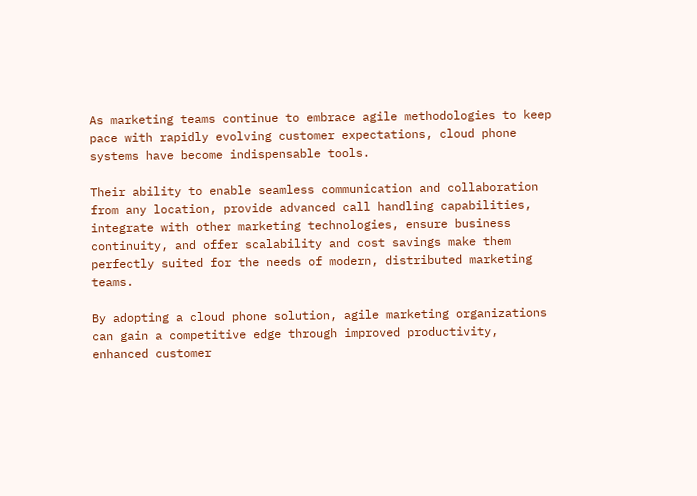As marketing teams continue to embrace agile methodologies to keep pace with rapidly evolving customer expectations, cloud phone systems have become indispensable tools.

Their ability to enable seamless communication and collaboration from any location, provide advanced call handling capabilities, integrate with other marketing technologies, ensure business continuity, and offer scalability and cost savings make them perfectly suited for the needs of modern, distributed marketing teams.

By adopting a cloud phone solution, agile marketing organizations can gain a competitive edge through improved productivity, enhanced customer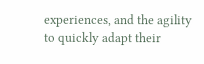experiences, and the agility to quickly adapt their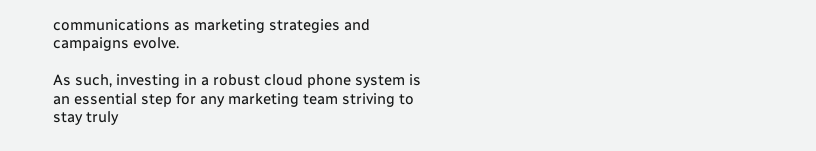communications as marketing strategies and campaigns evolve.

As such, investing in a robust cloud phone system is an essential step for any marketing team striving to stay truly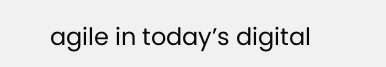agile in today’s digital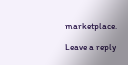marketplace.

Leave a reply